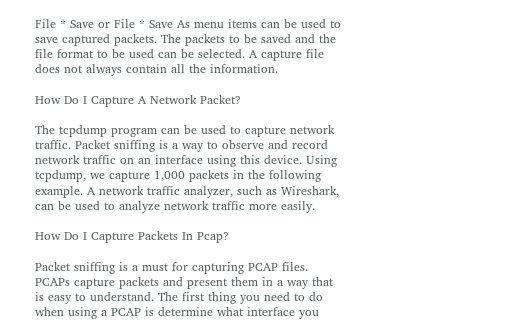File * Save or File * Save As menu items can be used to save captured packets. The packets to be saved and the file format to be used can be selected. A capture file does not always contain all the information.

How Do I Capture A Network Packet?

The tcpdump program can be used to capture network traffic. Packet sniffing is a way to observe and record network traffic on an interface using this device. Using tcpdump, we capture 1,000 packets in the following example. A network traffic analyzer, such as Wireshark, can be used to analyze network traffic more easily.

How Do I Capture Packets In Pcap?

Packet sniffing is a must for capturing PCAP files. PCAPs capture packets and present them in a way that is easy to understand. The first thing you need to do when using a PCAP is determine what interface you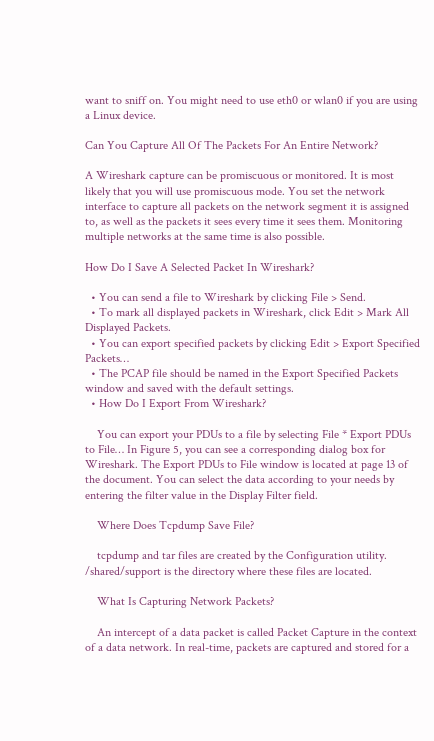want to sniff on. You might need to use eth0 or wlan0 if you are using a Linux device.

Can You Capture All Of The Packets For An Entire Network?

A Wireshark capture can be promiscuous or monitored. It is most likely that you will use promiscuous mode. You set the network interface to capture all packets on the network segment it is assigned to, as well as the packets it sees every time it sees them. Monitoring multiple networks at the same time is also possible.

How Do I Save A Selected Packet In Wireshark?

  • You can send a file to Wireshark by clicking File > Send.
  • To mark all displayed packets in Wireshark, click Edit > Mark All Displayed Packets.
  • You can export specified packets by clicking Edit > Export Specified Packets…
  • The PCAP file should be named in the Export Specified Packets window and saved with the default settings.
  • How Do I Export From Wireshark?

    You can export your PDUs to a file by selecting File * Export PDUs to File… In Figure 5, you can see a corresponding dialog box for Wireshark. The Export PDUs to File window is located at page 13 of the document. You can select the data according to your needs by entering the filter value in the Display Filter field.

    Where Does Tcpdump Save File?

    tcpdump and tar files are created by the Configuration utility. /shared/support is the directory where these files are located.

    What Is Capturing Network Packets?

    An intercept of a data packet is called Packet Capture in the context of a data network. In real-time, packets are captured and stored for a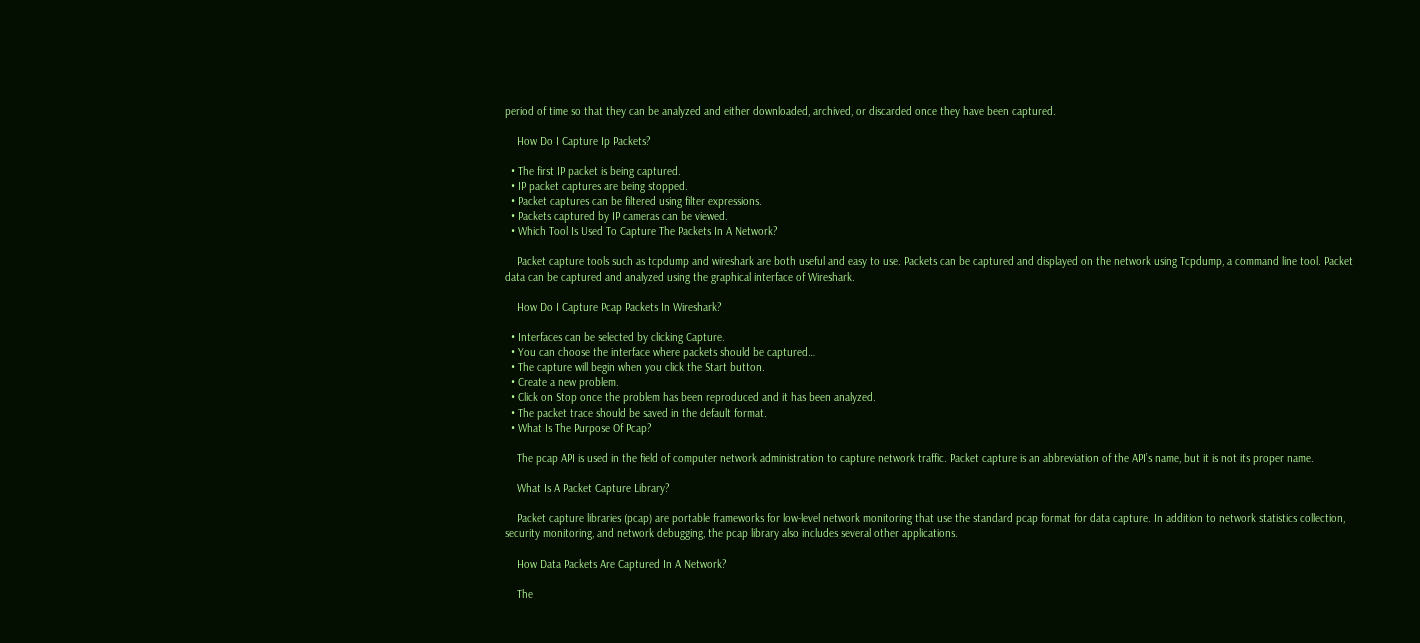period of time so that they can be analyzed and either downloaded, archived, or discarded once they have been captured.

    How Do I Capture Ip Packets?

  • The first IP packet is being captured.
  • IP packet captures are being stopped.
  • Packet captures can be filtered using filter expressions.
  • Packets captured by IP cameras can be viewed.
  • Which Tool Is Used To Capture The Packets In A Network?

    Packet capture tools such as tcpdump and wireshark are both useful and easy to use. Packets can be captured and displayed on the network using Tcpdump, a command line tool. Packet data can be captured and analyzed using the graphical interface of Wireshark.

    How Do I Capture Pcap Packets In Wireshark?

  • Interfaces can be selected by clicking Capture.
  • You can choose the interface where packets should be captured…
  • The capture will begin when you click the Start button.
  • Create a new problem.
  • Click on Stop once the problem has been reproduced and it has been analyzed.
  • The packet trace should be saved in the default format.
  • What Is The Purpose Of Pcap?

    The pcap API is used in the field of computer network administration to capture network traffic. Packet capture is an abbreviation of the API’s name, but it is not its proper name.

    What Is A Packet Capture Library?

    Packet capture libraries (pcap) are portable frameworks for low-level network monitoring that use the standard pcap format for data capture. In addition to network statistics collection, security monitoring, and network debugging, the pcap library also includes several other applications.

    How Data Packets Are Captured In A Network?

    The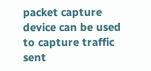packet capture device can be used to capture traffic sent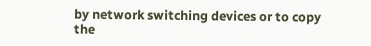by network switching devices or to copy the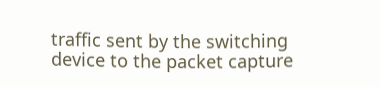traffic sent by the switching device to the packet capture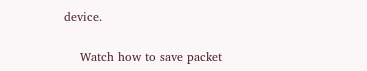device.

    Watch how to save packet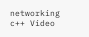networking c++ Video